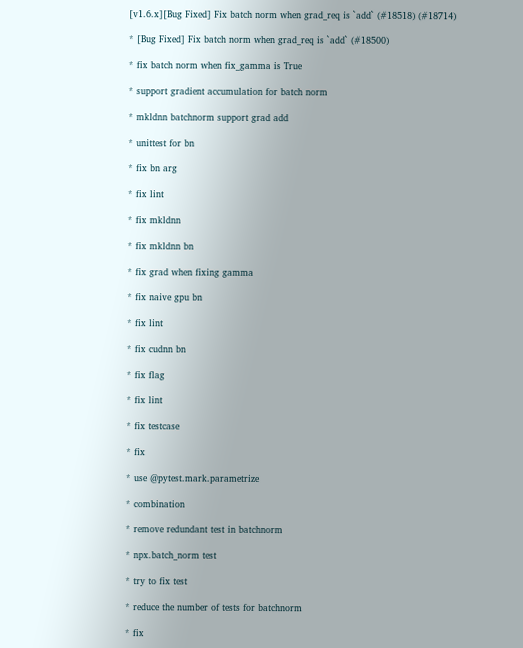[v1.6.x][Bug Fixed] Fix batch norm when grad_req is `add` (#18518) (#18714)

* [Bug Fixed] Fix batch norm when grad_req is `add` (#18500)

* fix batch norm when fix_gamma is True

* support gradient accumulation for batch norm

* mkldnn batchnorm support grad add

* unittest for bn

* fix bn arg

* fix lint

* fix mkldnn

* fix mkldnn bn

* fix grad when fixing gamma

* fix naive gpu bn

* fix lint

* fix cudnn bn

* fix flag

* fix lint

* fix testcase

* fix

* use @pytest.mark.parametrize

* combination

* remove redundant test in batchnorm

* npx.batch_norm test

* try to fix test

* reduce the number of tests for batchnorm

* fix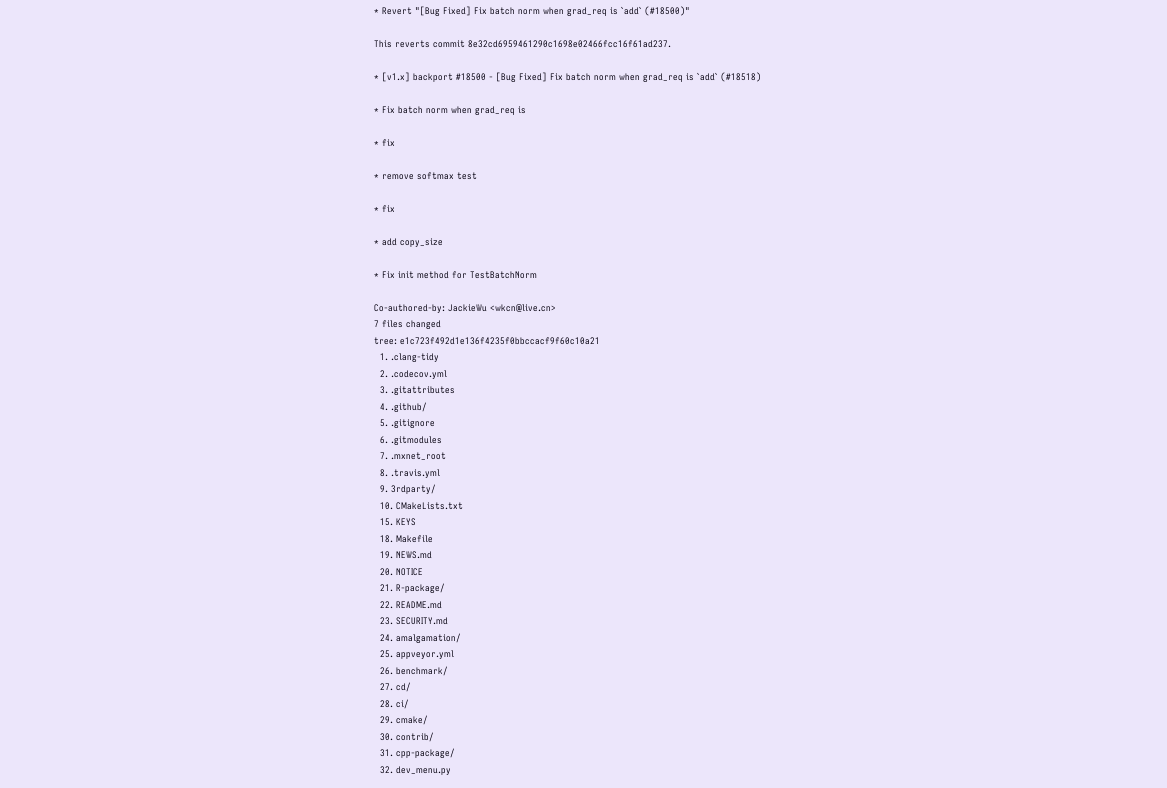* Revert "[Bug Fixed] Fix batch norm when grad_req is `add` (#18500)"

This reverts commit 8e32cd6959461290c1698e02466fcc16f61ad237.

* [v1.x] backport #18500 - [Bug Fixed] Fix batch norm when grad_req is `add` (#18518)

* Fix batch norm when grad_req is

* fix

* remove softmax test

* fix

* add copy_size

* Fix init method for TestBatchNorm

Co-authored-by: JackieWu <wkcn@live.cn>
7 files changed
tree: e1c723f492d1e136f4235f0bbccacf9f60c10a21
  1. .clang-tidy
  2. .codecov.yml
  3. .gitattributes
  4. .github/
  5. .gitignore
  6. .gitmodules
  7. .mxnet_root
  8. .travis.yml
  9. 3rdparty/
  10. CMakeLists.txt
  15. KEYS
  18. Makefile
  19. NEWS.md
  20. NOTICE
  21. R-package/
  22. README.md
  23. SECURITY.md
  24. amalgamation/
  25. appveyor.yml
  26. benchmark/
  27. cd/
  28. ci/
  29. cmake/
  30. contrib/
  31. cpp-package/
  32. dev_menu.py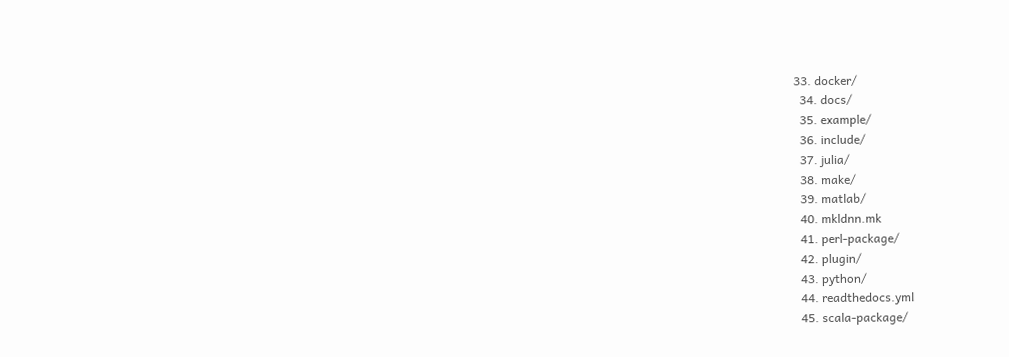33. docker/
  34. docs/
  35. example/
  36. include/
  37. julia/
  38. make/
  39. matlab/
  40. mkldnn.mk
  41. perl-package/
  42. plugin/
  43. python/
  44. readthedocs.yml
  45. scala-package/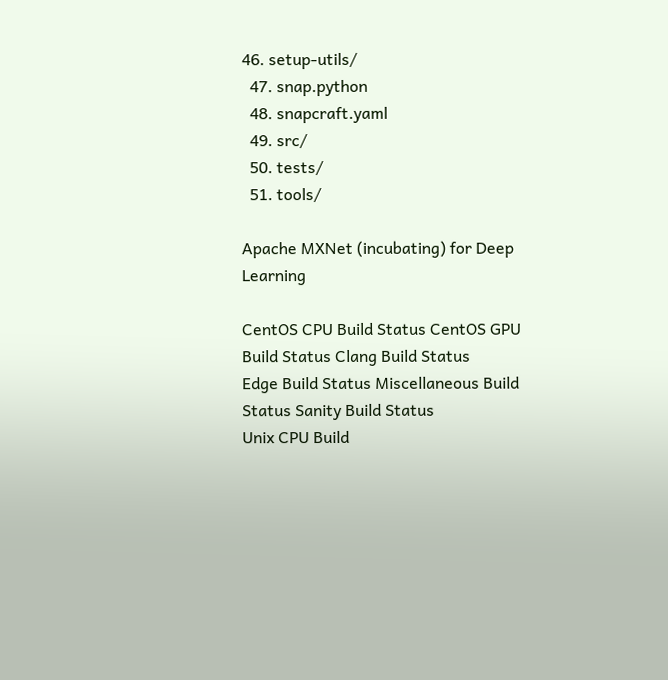46. setup-utils/
  47. snap.python
  48. snapcraft.yaml
  49. src/
  50. tests/
  51. tools/

Apache MXNet (incubating) for Deep Learning

CentOS CPU Build Status CentOS GPU Build Status Clang Build Status
Edge Build Status Miscellaneous Build Status Sanity Build Status
Unix CPU Build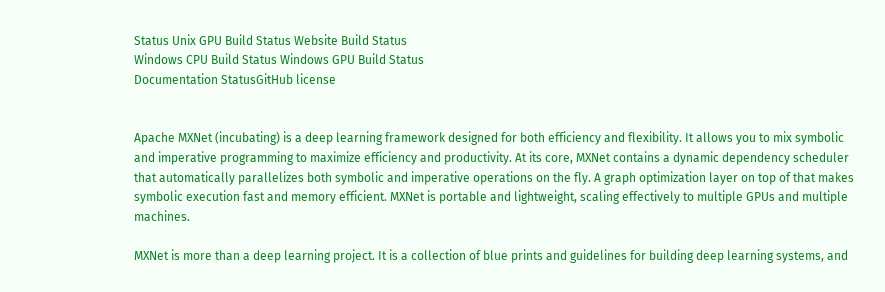Status Unix GPU Build Status Website Build Status
Windows CPU Build Status Windows GPU Build Status
Documentation StatusGitHub license


Apache MXNet (incubating) is a deep learning framework designed for both efficiency and flexibility. It allows you to mix symbolic and imperative programming to maximize efficiency and productivity. At its core, MXNet contains a dynamic dependency scheduler that automatically parallelizes both symbolic and imperative operations on the fly. A graph optimization layer on top of that makes symbolic execution fast and memory efficient. MXNet is portable and lightweight, scaling effectively to multiple GPUs and multiple machines.

MXNet is more than a deep learning project. It is a collection of blue prints and guidelines for building deep learning systems, and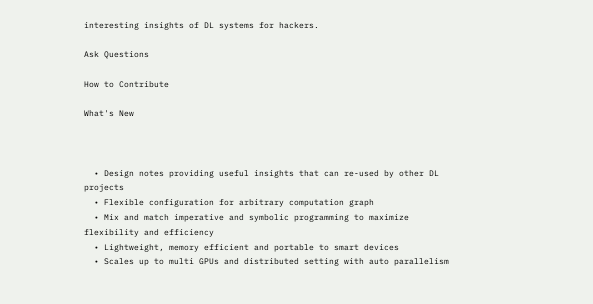interesting insights of DL systems for hackers.

Ask Questions

How to Contribute

What's New



  • Design notes providing useful insights that can re-used by other DL projects
  • Flexible configuration for arbitrary computation graph
  • Mix and match imperative and symbolic programming to maximize flexibility and efficiency
  • Lightweight, memory efficient and portable to smart devices
  • Scales up to multi GPUs and distributed setting with auto parallelism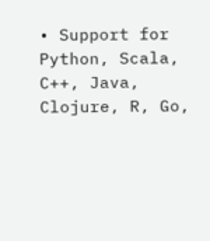• Support for Python, Scala, C++, Java, Clojure, R, Go,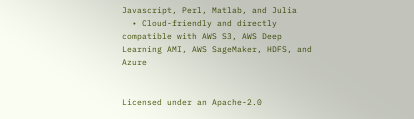Javascript, Perl, Matlab, and Julia
  • Cloud-friendly and directly compatible with AWS S3, AWS Deep Learning AMI, AWS SageMaker, HDFS, and Azure


Licensed under an Apache-2.0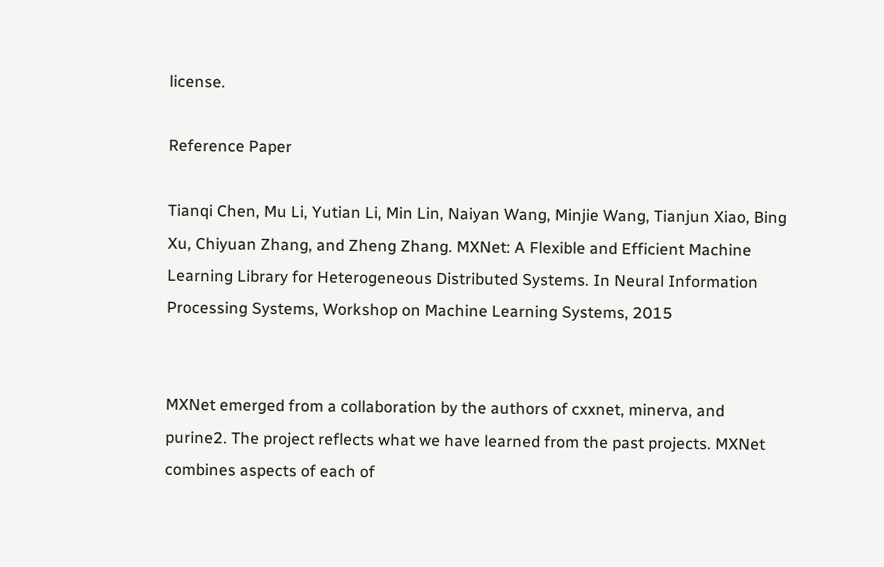license.

Reference Paper

Tianqi Chen, Mu Li, Yutian Li, Min Lin, Naiyan Wang, Minjie Wang, Tianjun Xiao, Bing Xu, Chiyuan Zhang, and Zheng Zhang. MXNet: A Flexible and Efficient Machine Learning Library for Heterogeneous Distributed Systems. In Neural Information Processing Systems, Workshop on Machine Learning Systems, 2015


MXNet emerged from a collaboration by the authors of cxxnet, minerva, and purine2. The project reflects what we have learned from the past projects. MXNet combines aspects of each of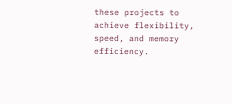these projects to achieve flexibility, speed, and memory efficiency.